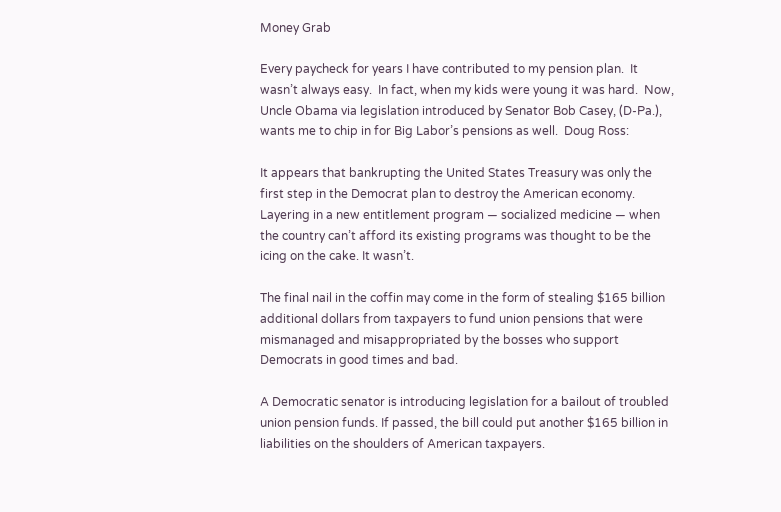Money Grab

Every paycheck for years I have contributed to my pension plan.  It wasn’t always easy.  In fact, when my kids were young it was hard.  Now, Uncle Obama via legislation introduced by Senator Bob Casey, (D-Pa.), wants me to chip in for Big Labor’s pensions as well.  Doug Ross:

It appears that bankrupting the United States Treasury was only the first step in the Democrat plan to destroy the American economy. Layering in a new entitlement program — socialized medicine — when the country can’t afford its existing programs was thought to be the icing on the cake. It wasn’t.

The final nail in the coffin may come in the form of stealing $165 billion additional dollars from taxpayers to fund union pensions that were mismanaged and misappropriated by the bosses who support Democrats in good times and bad.

A Democratic senator is introducing legislation for a bailout of troubled union pension funds. If passed, the bill could put another $165 billion in liabilities on the shoulders of American taxpayers.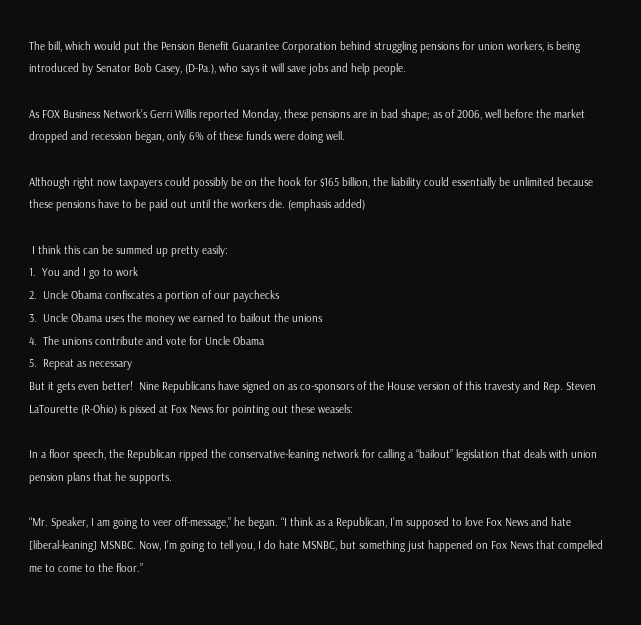The bill, which would put the Pension Benefit Guarantee Corporation behind struggling pensions for union workers, is being introduced by Senator Bob Casey, (D-Pa.), who says it will save jobs and help people.

As FOX Business Network’s Gerri Willis reported Monday, these pensions are in bad shape; as of 2006, well before the market dropped and recession began, only 6% of these funds were doing well.

Although right now taxpayers could possibly be on the hook for $165 billion, the liability could essentially be unlimited because these pensions have to be paid out until the workers die. (emphasis added)

 I think this can be summed up pretty easily:
1.  You and I go to work
2.  Uncle Obama confiscates a portion of our paychecks
3.  Uncle Obama uses the money we earned to bailout the unions
4.  The unions contribute and vote for Uncle Obama
5.  Repeat as necessary
But it gets even better!  Nine Republicans have signed on as co-sponsors of the House version of this travesty and Rep. Steven LaTourette (R-Ohio) is pissed at Fox News for pointing out these weasels:

In a floor speech, the Republican ripped the conservative-leaning network for calling a “bailout” legislation that deals with union pension plans that he supports.

“Mr. Speaker, I am going to veer off-message,” he began. “I think as a Republican, I’m supposed to love Fox News and hate [liberal-leaning] MSNBC. Now, I’m going to tell you, I do hate MSNBC, but something just happened on Fox News that compelled me to come to the floor.”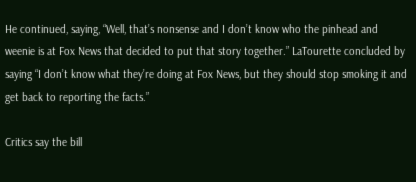He continued, saying, “Well, that’s nonsense and I don’t know who the pinhead and weenie is at Fox News that decided to put that story together.” LaTourette concluded by saying “I don’t know what they’re doing at Fox News, but they should stop smoking it and get back to reporting the facts.”

Critics say the bill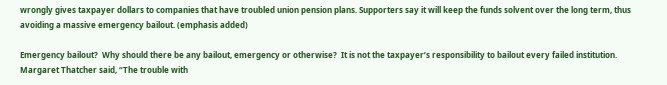wrongly gives taxpayer dollars to companies that have troubled union pension plans. Supporters say it will keep the funds solvent over the long term, thus avoiding a massive emergency bailout. (emphasis added)

Emergency bailout?  Why should there be any bailout, emergency or otherwise?  It is not the taxpayer’s responsibility to bailout every failed institution.  Margaret Thatcher said, “The trouble with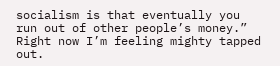socialism is that eventually you run out of other people’s money.” Right now I’m feeling mighty tapped out.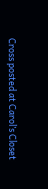Cross posted at Carol’s Closet